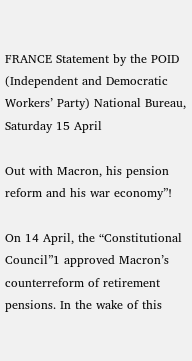FRANCE Statement by the POID (Independent and Democratic Workers’ Party) National Bureau, Saturday 15 April

Out with Macron, his pension reform and his war economy”!

On 14 April, the “Constitutional Council”1 approved Macron’s counterreform of retirement pensions. In the wake of this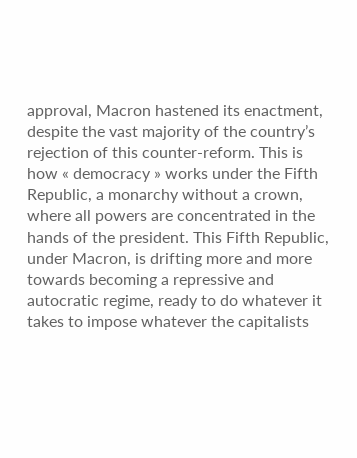approval, Macron hastened its enactment, despite the vast majority of the country’s rejection of this counter-reform. This is how « democracy » works under the Fifth Republic, a monarchy without a crown, where all powers are concentrated in the hands of the president. This Fifth Republic, under Macron, is drifting more and more towards becoming a repressive and autocratic regime, ready to do whatever it takes to impose whatever the capitalists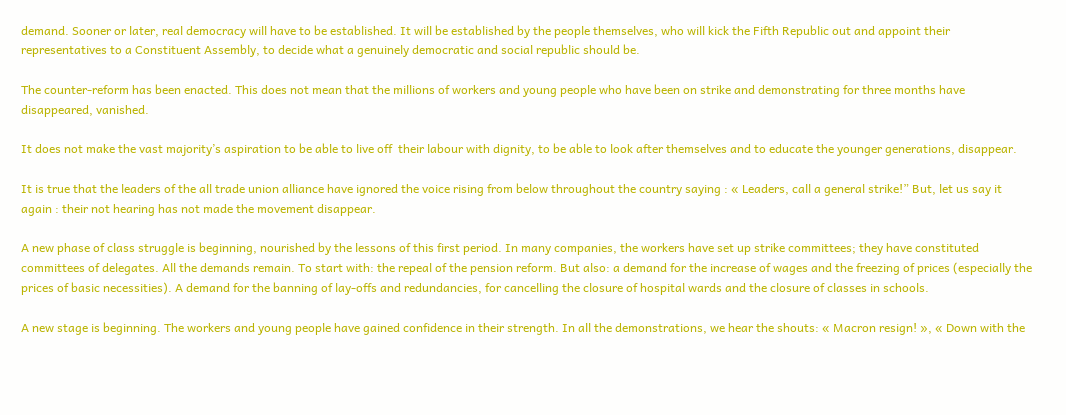demand. Sooner or later, real democracy will have to be established. It will be established by the people themselves, who will kick the Fifth Republic out and appoint their representatives to a Constituent Assembly, to decide what a genuinely democratic and social republic should be.

The counter-reform has been enacted. This does not mean that the millions of workers and young people who have been on strike and demonstrating for three months have disappeared, vanished.

It does not make the vast majority’s aspiration to be able to live off  their labour with dignity, to be able to look after themselves and to educate the younger generations, disappear.

It is true that the leaders of the all trade union alliance have ignored the voice rising from below throughout the country saying : « Leaders, call a general strike!” But, let us say it again : their not hearing has not made the movement disappear.

A new phase of class struggle is beginning, nourished by the lessons of this first period. In many companies, the workers have set up strike committees; they have constituted committees of delegates. All the demands remain. To start with: the repeal of the pension reform. But also: a demand for the increase of wages and the freezing of prices (especially the prices of basic necessities). A demand for the banning of lay-offs and redundancies, for cancelling the closure of hospital wards and the closure of classes in schools.

A new stage is beginning. The workers and young people have gained confidence in their strength. In all the demonstrations, we hear the shouts: « Macron resign! », « Down with the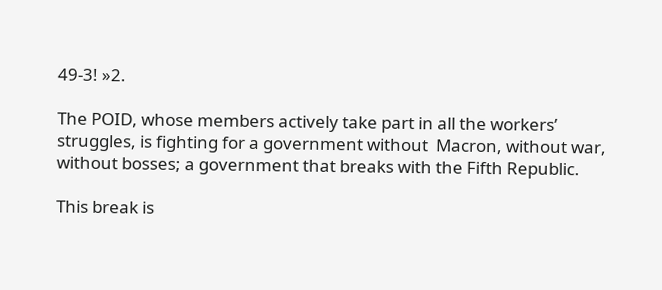49-3! »2.

The POID, whose members actively take part in all the workers’ struggles, is fighting for a government without  Macron, without war, without bosses; a government that breaks with the Fifth Republic.

This break is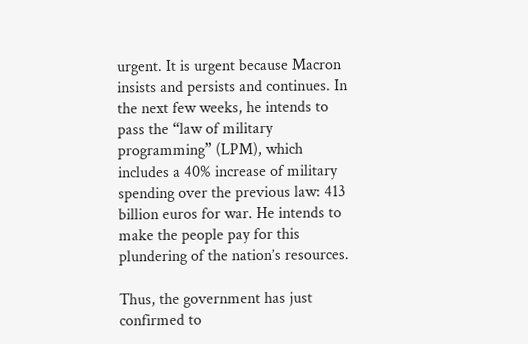urgent. It is urgent because Macron insists and persists and continues. In the next few weeks, he intends to pass the “law of military programming” (LPM), which includes a 40% increase of military spending over the previous law: 413 billion euros for war. He intends to make the people pay for this plundering of the nation’s resources.

Thus, the government has just confirmed to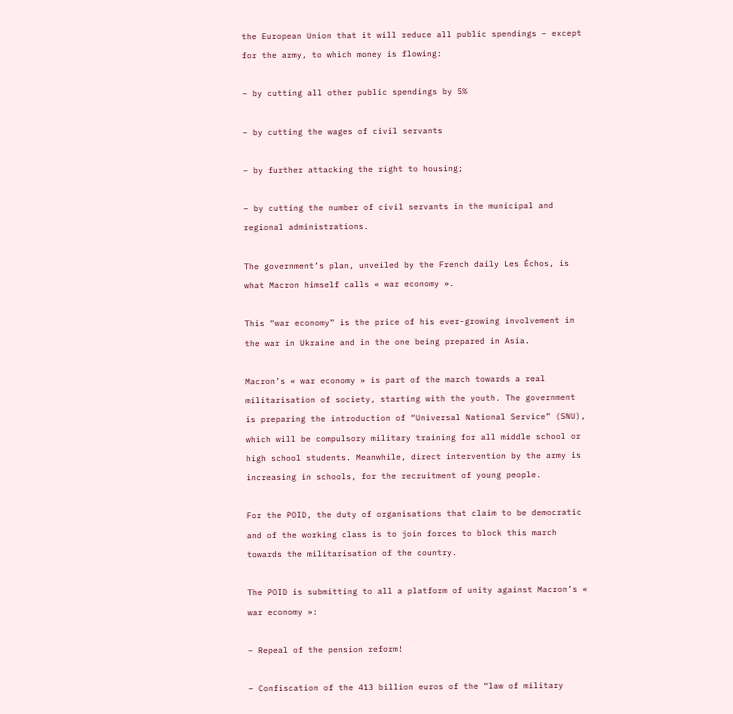the European Union that it will reduce all public spendings – except for the army, to which money is flowing:

– by cutting all other public spendings by 5%

– by cutting the wages of civil servants

– by further attacking the right to housing;

– by cutting the number of civil servants in the municipal and regional administrations.

The government’s plan, unveiled by the French daily Les Échos, is what Macron himself calls « war economy ».

This “war economy” is the price of his ever-growing involvement in the war in Ukraine and in the one being prepared in Asia.

Macron’s « war economy » is part of the march towards a real militarisation of society, starting with the youth. The government is preparing the introduction of “Universal National Service” (SNU), which will be compulsory military training for all middle school or high school students. Meanwhile, direct intervention by the army is increasing in schools, for the recruitment of young people.

For the POID, the duty of organisations that claim to be democratic and of the working class is to join forces to block this march towards the militarisation of the country.

The POID is submitting to all a platform of unity against Macron’s « war economy »:

– Repeal of the pension reform!

– Confiscation of the 413 billion euros of the “law of military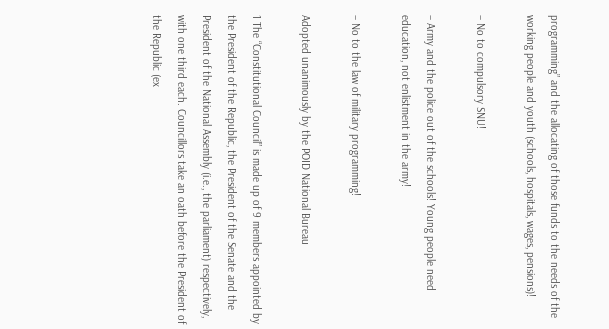programming” and the allocating of those funds to the needs of the working people and youth (schools, hospitals, wages, pensions)!

– No to compulsory SNU!

– Army and the police out of the schools! Young people need education, not enlistment in the army!

– No to the law of military programming!

Adopted unanimously by the POID National Bureau

1 The “Constitutional Council” is made up of 9 members appointed by the President of the Republic, the President of the Senate and the President of the National Assembly (i.e., the parliament) respectively, with one third each. Councillors take an oath before the President of the Republic (ex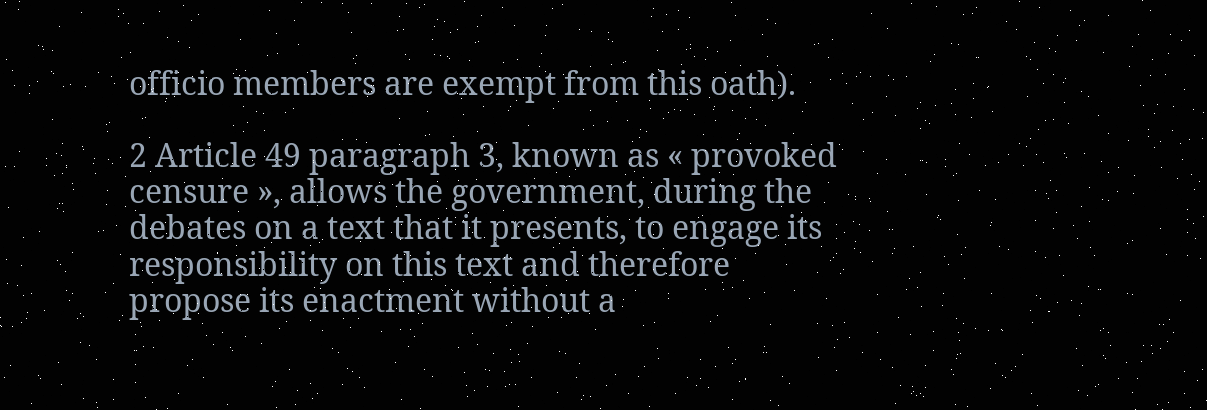officio members are exempt from this oath).

2 Article 49 paragraph 3, known as « provoked censure », allows the government, during the debates on a text that it presents, to engage its responsibility on this text and therefore propose its enactment without a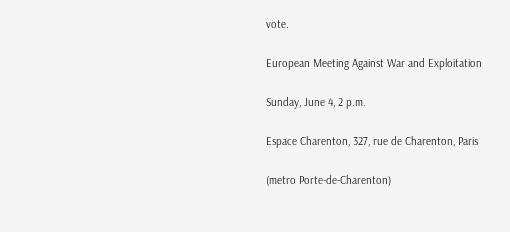vote.

European Meeting Against War and Exploitation

Sunday, June 4, 2 p.m.

Espace Charenton, 327, rue de Charenton, Paris

(metro Porte-de-Charenton)